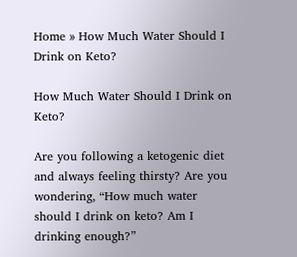Home » How Much Water Should I Drink on Keto?

How Much Water Should I Drink on Keto?

Are you following a ketogenic diet and always feeling thirsty? Are you wondering, “How much water should I drink on keto? Am I drinking enough?”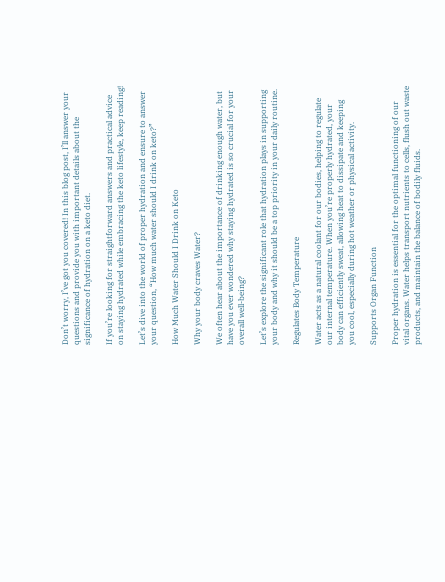Don’t worry, I’ve got you covered! In this blog post, I’ll answer your questions and provide you with important details about the significance of hydration on a keto diet.

If you’re looking for straightforward answers and practical advice on staying hydrated while embracing the keto lifestyle, keep reading!

Let’s dive into the world of proper hydration and ensure to answer your question, “How much water should I drink on keto?”

How Much Water Should I Drink on Keto

Why your body craves Water?

We often hear about the importance of drinking enough water, but have you ever wondered why staying hydrated is so crucial for your overall well-being?

Let’s explore the significant role that hydration plays in supporting your body and why it should be a top priority in your daily routine.

Regulates Body Temperature

Water acts as a natural coolant for our bodies, helping to regulate our internal temperature. When you’re properly hydrated, your body can efficiently sweat, allowing heat to dissipate and keeping you cool, especially during hot weather or physical activity.

Supports Organ Function

Proper hydration is essential for the optimal functioning of our vital organs. Water helps transport nutrients to cells, flush out waste products, and maintain the balance of bodily fluids.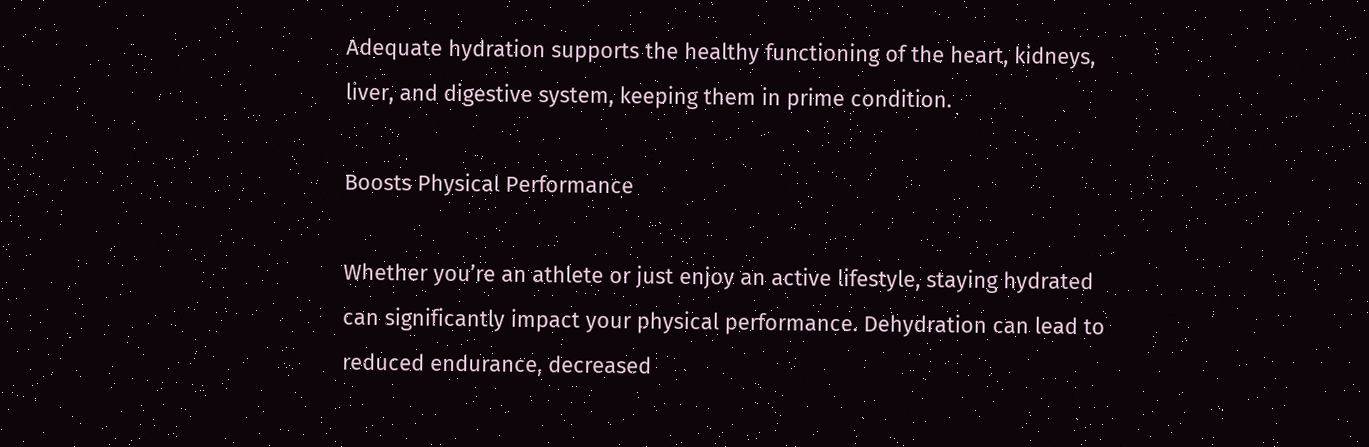Adequate hydration supports the healthy functioning of the heart, kidneys, liver, and digestive system, keeping them in prime condition.

Boosts Physical Performance

Whether you’re an athlete or just enjoy an active lifestyle, staying hydrated can significantly impact your physical performance. Dehydration can lead to reduced endurance, decreased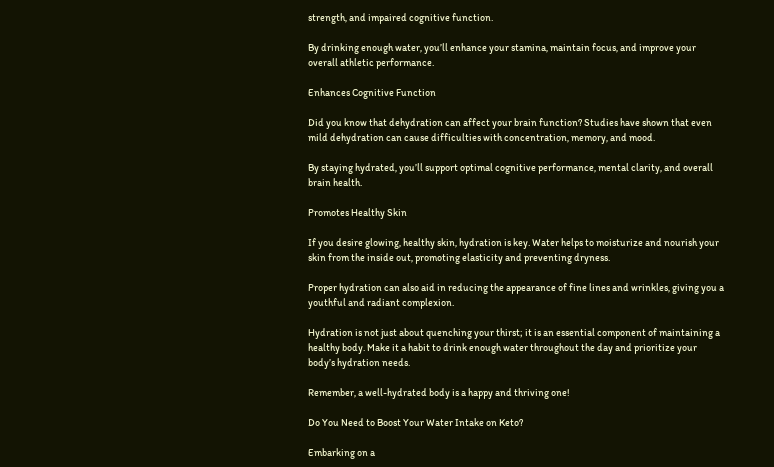strength, and impaired cognitive function.

By drinking enough water, you’ll enhance your stamina, maintain focus, and improve your overall athletic performance.

Enhances Cognitive Function

Did you know that dehydration can affect your brain function? Studies have shown that even mild dehydration can cause difficulties with concentration, memory, and mood.

By staying hydrated, you’ll support optimal cognitive performance, mental clarity, and overall brain health.

Promotes Healthy Skin

If you desire glowing, healthy skin, hydration is key. Water helps to moisturize and nourish your skin from the inside out, promoting elasticity and preventing dryness.

Proper hydration can also aid in reducing the appearance of fine lines and wrinkles, giving you a youthful and radiant complexion.

Hydration is not just about quenching your thirst; it is an essential component of maintaining a healthy body. Make it a habit to drink enough water throughout the day and prioritize your body’s hydration needs.

Remember, a well-hydrated body is a happy and thriving one!

Do You Need to Boost Your Water Intake on Keto?

Embarking on a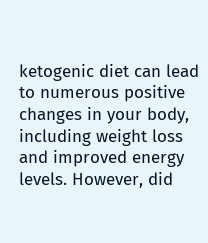ketogenic diet can lead to numerous positive changes in your body, including weight loss and improved energy levels. However, did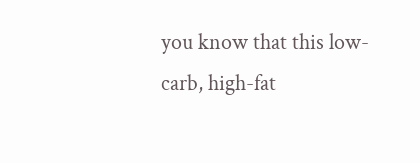you know that this low-carb, high-fat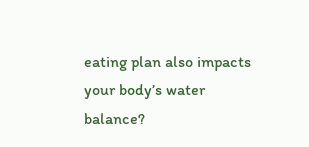eating plan also impacts your body’s water balance?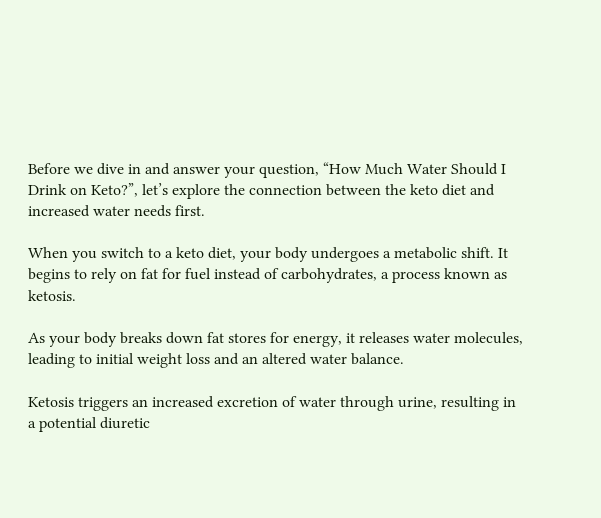Before we dive in and answer your question, “How Much Water Should I Drink on Keto?”, let’s explore the connection between the keto diet and increased water needs first.

When you switch to a keto diet, your body undergoes a metabolic shift. It begins to rely on fat for fuel instead of carbohydrates, a process known as ketosis.

As your body breaks down fat stores for energy, it releases water molecules, leading to initial weight loss and an altered water balance.

Ketosis triggers an increased excretion of water through urine, resulting in a potential diuretic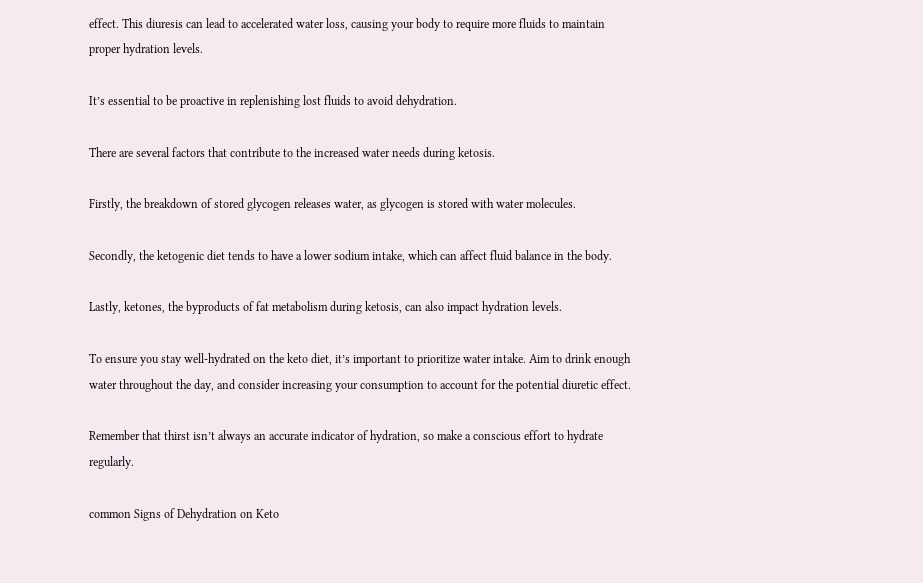effect. This diuresis can lead to accelerated water loss, causing your body to require more fluids to maintain proper hydration levels.

It’s essential to be proactive in replenishing lost fluids to avoid dehydration.

There are several factors that contribute to the increased water needs during ketosis.

Firstly, the breakdown of stored glycogen releases water, as glycogen is stored with water molecules.

Secondly, the ketogenic diet tends to have a lower sodium intake, which can affect fluid balance in the body.

Lastly, ketones, the byproducts of fat metabolism during ketosis, can also impact hydration levels.

To ensure you stay well-hydrated on the keto diet, it’s important to prioritize water intake. Aim to drink enough water throughout the day, and consider increasing your consumption to account for the potential diuretic effect.

Remember that thirst isn’t always an accurate indicator of hydration, so make a conscious effort to hydrate regularly.

common Signs of Dehydration on Keto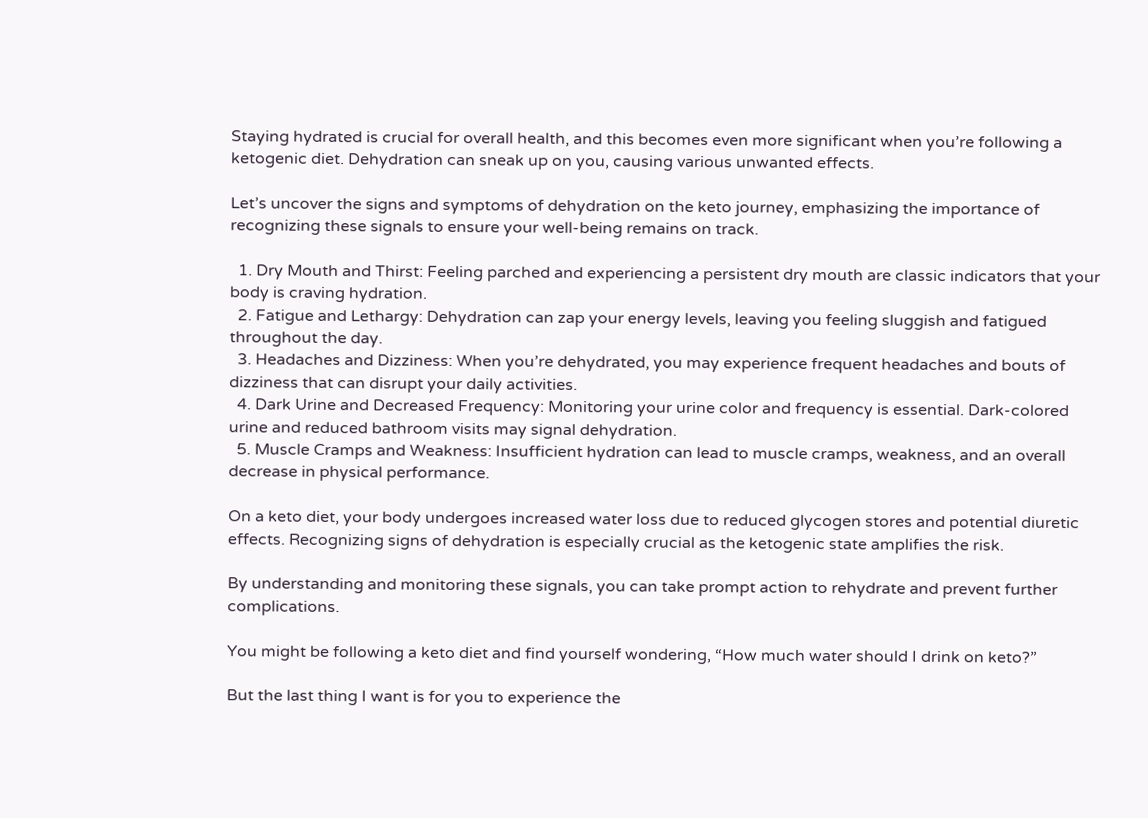Staying hydrated is crucial for overall health, and this becomes even more significant when you’re following a ketogenic diet. Dehydration can sneak up on you, causing various unwanted effects.

Let’s uncover the signs and symptoms of dehydration on the keto journey, emphasizing the importance of recognizing these signals to ensure your well-being remains on track.

  1. Dry Mouth and Thirst: Feeling parched and experiencing a persistent dry mouth are classic indicators that your body is craving hydration.
  2. Fatigue and Lethargy: Dehydration can zap your energy levels, leaving you feeling sluggish and fatigued throughout the day.
  3. Headaches and Dizziness: When you’re dehydrated, you may experience frequent headaches and bouts of dizziness that can disrupt your daily activities.
  4. Dark Urine and Decreased Frequency: Monitoring your urine color and frequency is essential. Dark-colored urine and reduced bathroom visits may signal dehydration.
  5. Muscle Cramps and Weakness: Insufficient hydration can lead to muscle cramps, weakness, and an overall decrease in physical performance.

On a keto diet, your body undergoes increased water loss due to reduced glycogen stores and potential diuretic effects. Recognizing signs of dehydration is especially crucial as the ketogenic state amplifies the risk.

By understanding and monitoring these signals, you can take prompt action to rehydrate and prevent further complications.

You might be following a keto diet and find yourself wondering, “How much water should I drink on keto?”

But the last thing I want is for you to experience the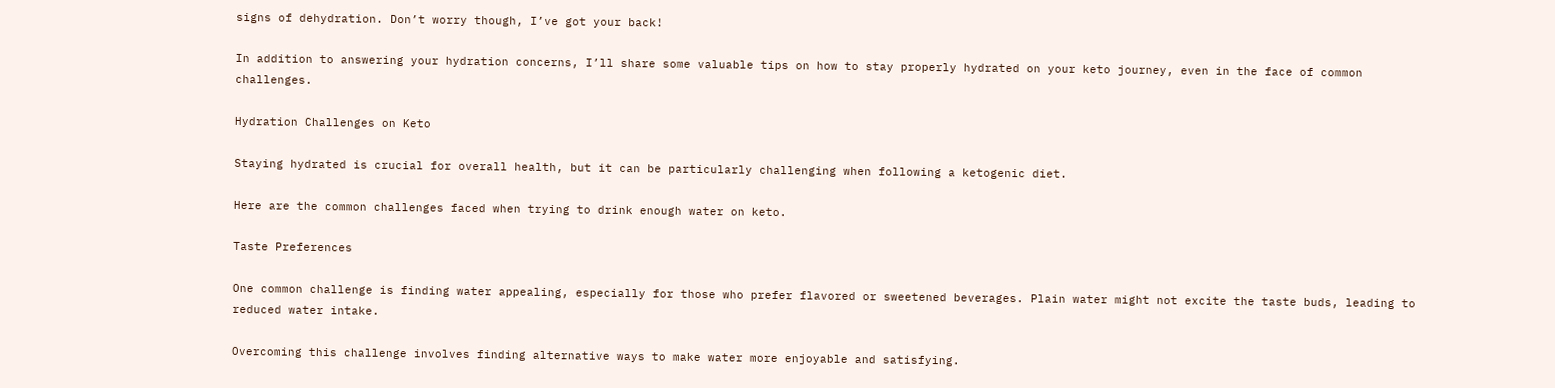signs of dehydration. Don’t worry though, I’ve got your back!

In addition to answering your hydration concerns, I’ll share some valuable tips on how to stay properly hydrated on your keto journey, even in the face of common challenges.

Hydration Challenges on Keto

Staying hydrated is crucial for overall health, but it can be particularly challenging when following a ketogenic diet.

Here are the common challenges faced when trying to drink enough water on keto.

Taste Preferences

One common challenge is finding water appealing, especially for those who prefer flavored or sweetened beverages. Plain water might not excite the taste buds, leading to reduced water intake.

Overcoming this challenge involves finding alternative ways to make water more enjoyable and satisfying.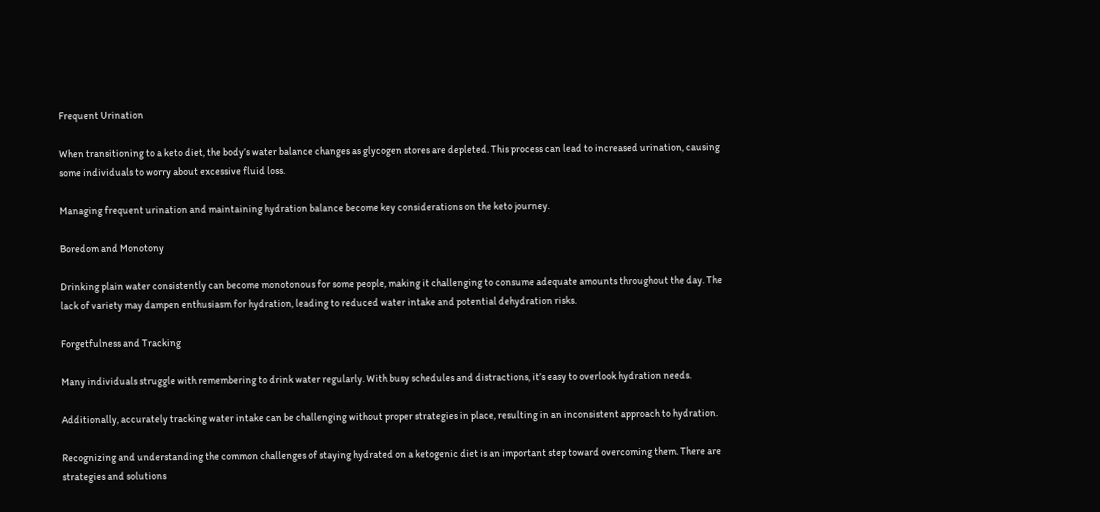Frequent Urination

When transitioning to a keto diet, the body’s water balance changes as glycogen stores are depleted. This process can lead to increased urination, causing some individuals to worry about excessive fluid loss.

Managing frequent urination and maintaining hydration balance become key considerations on the keto journey.

Boredom and Monotony

Drinking plain water consistently can become monotonous for some people, making it challenging to consume adequate amounts throughout the day. The lack of variety may dampen enthusiasm for hydration, leading to reduced water intake and potential dehydration risks.

Forgetfulness and Tracking

Many individuals struggle with remembering to drink water regularly. With busy schedules and distractions, it’s easy to overlook hydration needs.

Additionally, accurately tracking water intake can be challenging without proper strategies in place, resulting in an inconsistent approach to hydration.

Recognizing and understanding the common challenges of staying hydrated on a ketogenic diet is an important step toward overcoming them. There are strategies and solutions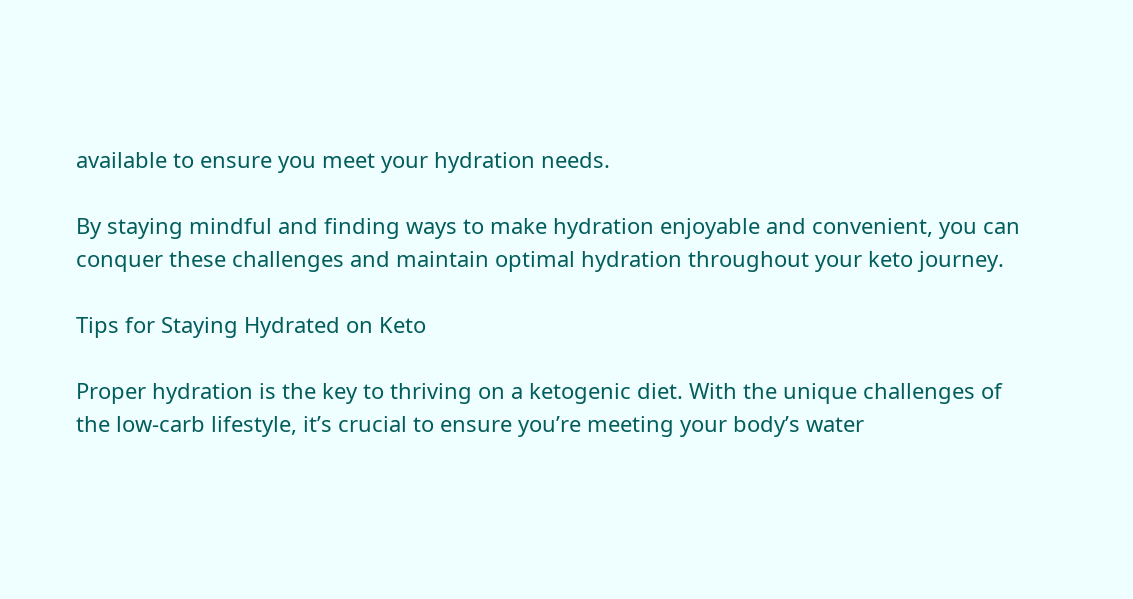available to ensure you meet your hydration needs.

By staying mindful and finding ways to make hydration enjoyable and convenient, you can conquer these challenges and maintain optimal hydration throughout your keto journey.

Tips for Staying Hydrated on Keto

Proper hydration is the key to thriving on a ketogenic diet. With the unique challenges of the low-carb lifestyle, it’s crucial to ensure you’re meeting your body’s water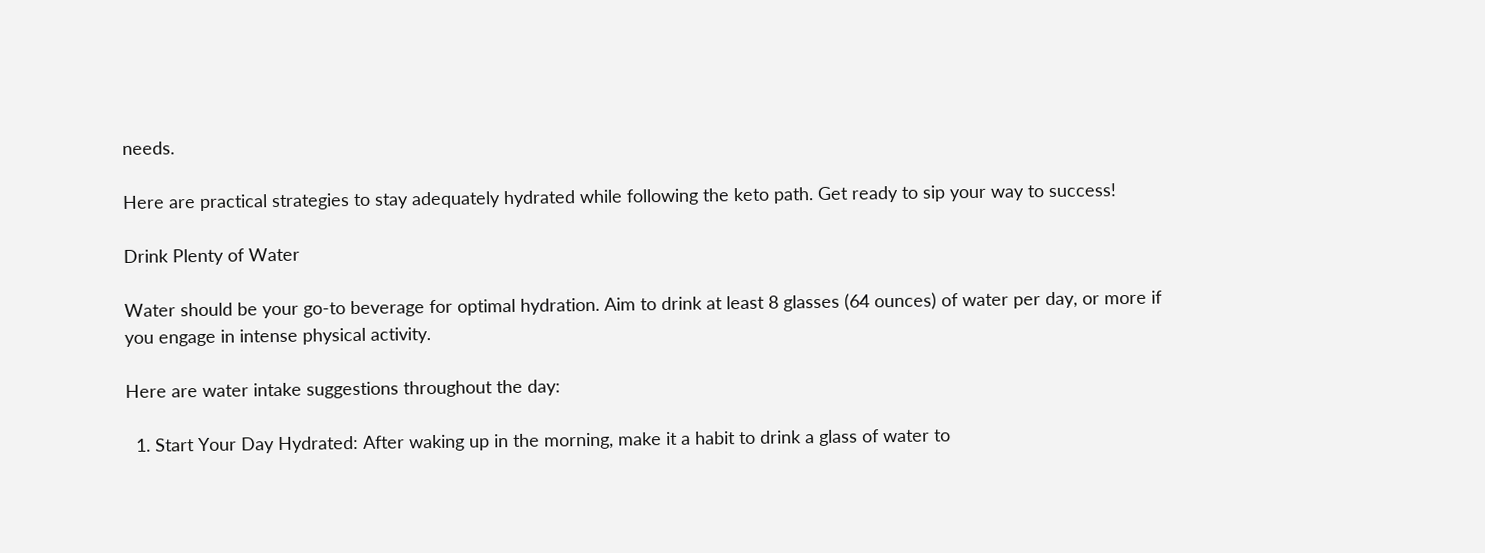needs.

Here are practical strategies to stay adequately hydrated while following the keto path. Get ready to sip your way to success!

Drink Plenty of Water

Water should be your go-to beverage for optimal hydration. Aim to drink at least 8 glasses (64 ounces) of water per day, or more if you engage in intense physical activity.

Here are water intake suggestions throughout the day:

  1. Start Your Day Hydrated: After waking up in the morning, make it a habit to drink a glass of water to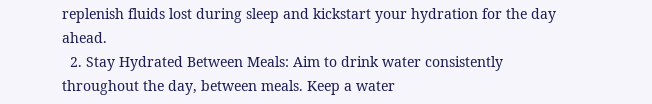replenish fluids lost during sleep and kickstart your hydration for the day ahead.
  2. Stay Hydrated Between Meals: Aim to drink water consistently throughout the day, between meals. Keep a water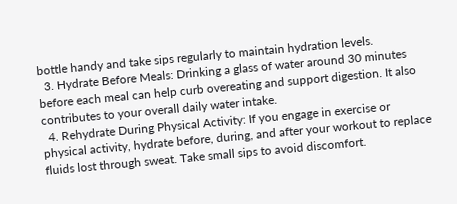bottle handy and take sips regularly to maintain hydration levels.
  3. Hydrate Before Meals: Drinking a glass of water around 30 minutes before each meal can help curb overeating and support digestion. It also contributes to your overall daily water intake.
  4. Rehydrate During Physical Activity: If you engage in exercise or physical activity, hydrate before, during, and after your workout to replace fluids lost through sweat. Take small sips to avoid discomfort.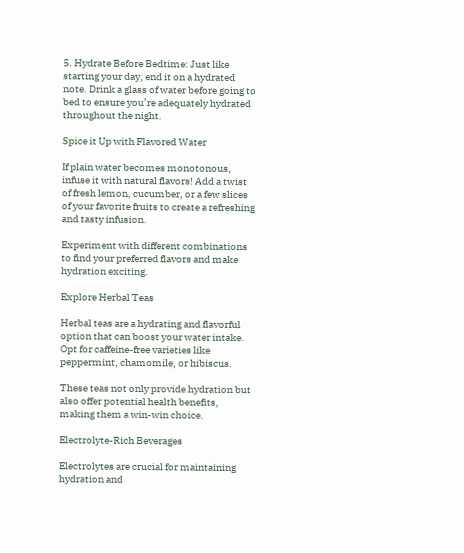5. Hydrate Before Bedtime: Just like starting your day, end it on a hydrated note. Drink a glass of water before going to bed to ensure you’re adequately hydrated throughout the night.

Spice it Up with Flavored Water

If plain water becomes monotonous, infuse it with natural flavors! Add a twist of fresh lemon, cucumber, or a few slices of your favorite fruits to create a refreshing and tasty infusion.

Experiment with different combinations to find your preferred flavors and make hydration exciting.

Explore Herbal Teas

Herbal teas are a hydrating and flavorful option that can boost your water intake. Opt for caffeine-free varieties like peppermint, chamomile, or hibiscus.

These teas not only provide hydration but also offer potential health benefits, making them a win-win choice.

Electrolyte-Rich Beverages

Electrolytes are crucial for maintaining hydration and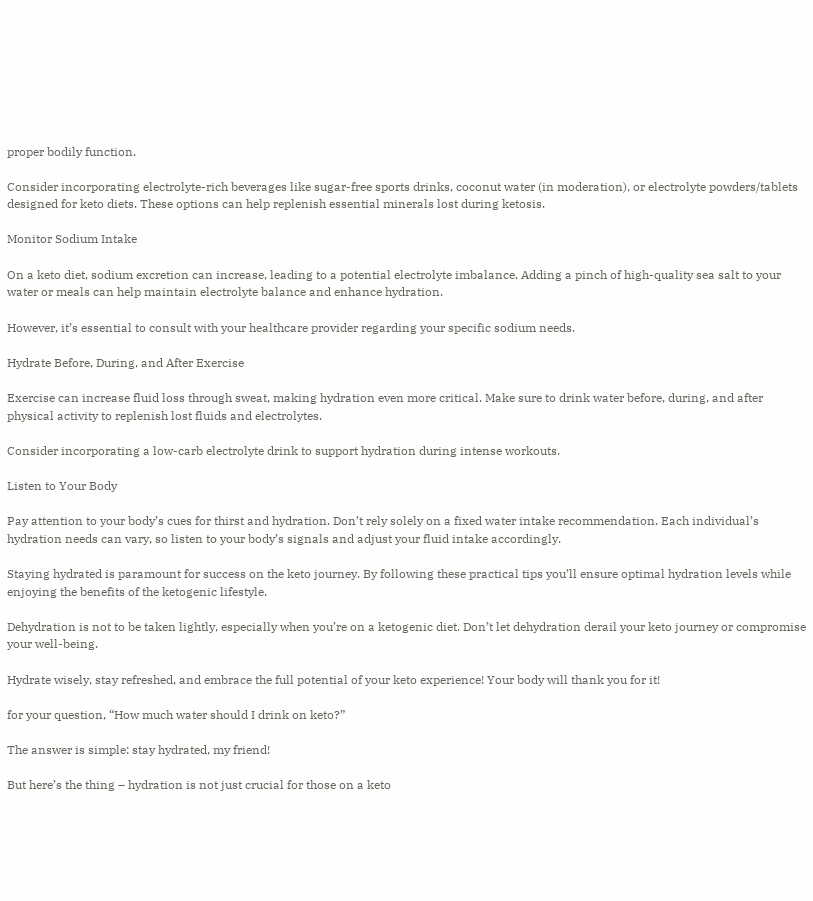proper bodily function.

Consider incorporating electrolyte-rich beverages like sugar-free sports drinks, coconut water (in moderation), or electrolyte powders/tablets designed for keto diets. These options can help replenish essential minerals lost during ketosis.

Monitor Sodium Intake

On a keto diet, sodium excretion can increase, leading to a potential electrolyte imbalance. Adding a pinch of high-quality sea salt to your water or meals can help maintain electrolyte balance and enhance hydration.

However, it’s essential to consult with your healthcare provider regarding your specific sodium needs.

Hydrate Before, During, and After Exercise

Exercise can increase fluid loss through sweat, making hydration even more critical. Make sure to drink water before, during, and after physical activity to replenish lost fluids and electrolytes.

Consider incorporating a low-carb electrolyte drink to support hydration during intense workouts.

Listen to Your Body

Pay attention to your body’s cues for thirst and hydration. Don’t rely solely on a fixed water intake recommendation. Each individual’s hydration needs can vary, so listen to your body’s signals and adjust your fluid intake accordingly.

Staying hydrated is paramount for success on the keto journey. By following these practical tips you’ll ensure optimal hydration levels while enjoying the benefits of the ketogenic lifestyle.

Dehydration is not to be taken lightly, especially when you’re on a ketogenic diet. Don’t let dehydration derail your keto journey or compromise your well-being.

Hydrate wisely, stay refreshed, and embrace the full potential of your keto experience! Your body will thank you for it!

for your question, “How much water should I drink on keto?”

The answer is simple: stay hydrated, my friend!

But here’s the thing – hydration is not just crucial for those on a keto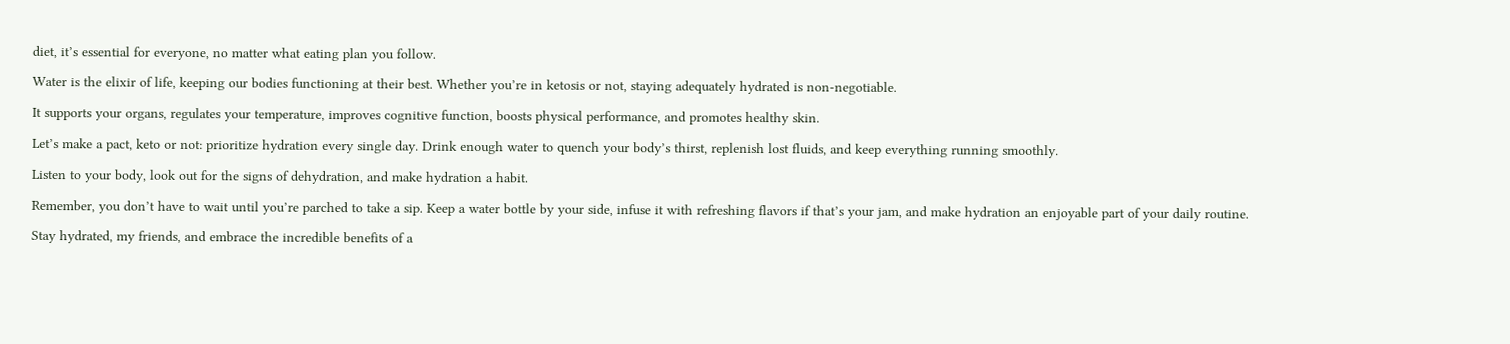diet, it’s essential for everyone, no matter what eating plan you follow.

Water is the elixir of life, keeping our bodies functioning at their best. Whether you’re in ketosis or not, staying adequately hydrated is non-negotiable.

It supports your organs, regulates your temperature, improves cognitive function, boosts physical performance, and promotes healthy skin.

Let’s make a pact, keto or not: prioritize hydration every single day. Drink enough water to quench your body’s thirst, replenish lost fluids, and keep everything running smoothly.

Listen to your body, look out for the signs of dehydration, and make hydration a habit.

Remember, you don’t have to wait until you’re parched to take a sip. Keep a water bottle by your side, infuse it with refreshing flavors if that’s your jam, and make hydration an enjoyable part of your daily routine.

Stay hydrated, my friends, and embrace the incredible benefits of a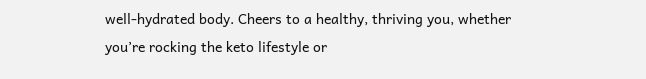well-hydrated body. Cheers to a healthy, thriving you, whether you’re rocking the keto lifestyle or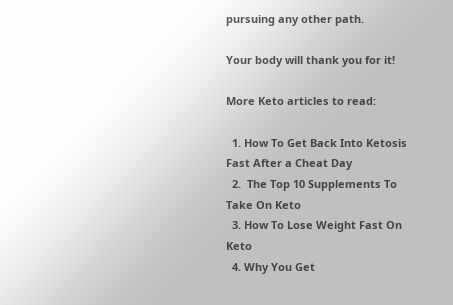pursuing any other path.

Your body will thank you for it!

More Keto articles to read:

  1. How To Get Back Into Ketosis Fast After a Cheat Day
  2.  The Top 10 Supplements To Take On Keto
  3. How To Lose Weight Fast On Keto
  4. Why You Get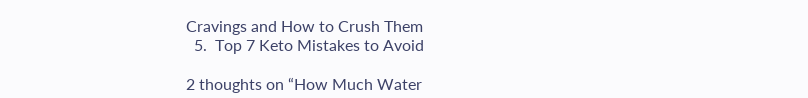Cravings and How to Crush Them
  5.  Top 7 Keto Mistakes to Avoid

2 thoughts on “How Much Water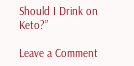Should I Drink on Keto?”

Leave a Comment